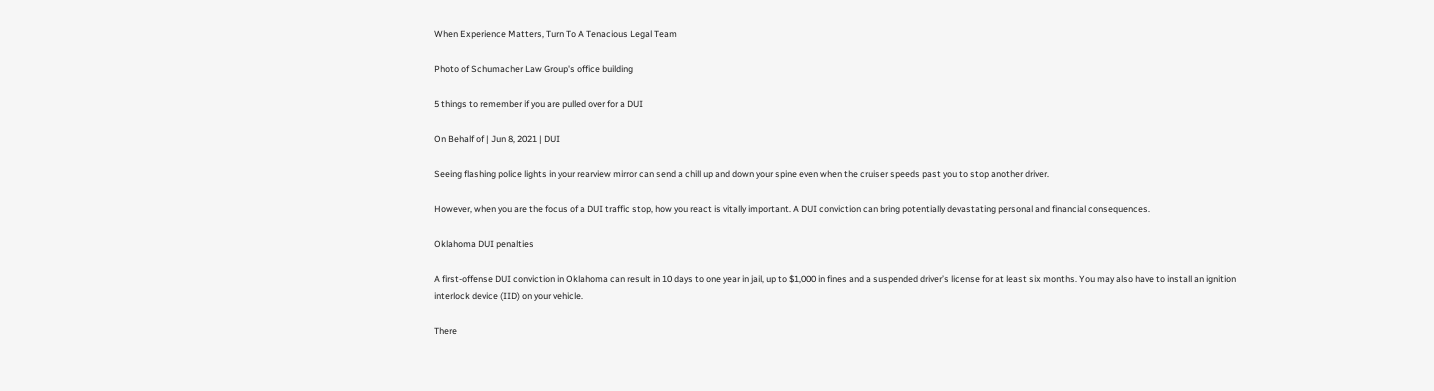When Experience Matters, Turn To A Tenacious Legal Team

Photo of Schumacher Law Group's office building

5 things to remember if you are pulled over for a DUI

On Behalf of | Jun 8, 2021 | DUI

Seeing flashing police lights in your rearview mirror can send a chill up and down your spine even when the cruiser speeds past you to stop another driver.

However, when you are the focus of a DUI traffic stop, how you react is vitally important. A DUI conviction can bring potentially devastating personal and financial consequences.

Oklahoma DUI penalties

A first-offense DUI conviction in Oklahoma can result in 10 days to one year in jail, up to $1,000 in fines and a suspended driver’s license for at least six months. You may also have to install an ignition interlock device (IID) on your vehicle.

There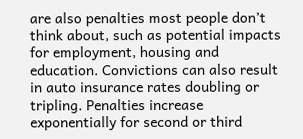are also penalties most people don’t think about, such as potential impacts for employment, housing and education. Convictions can also result in auto insurance rates doubling or tripling. Penalties increase exponentially for second or third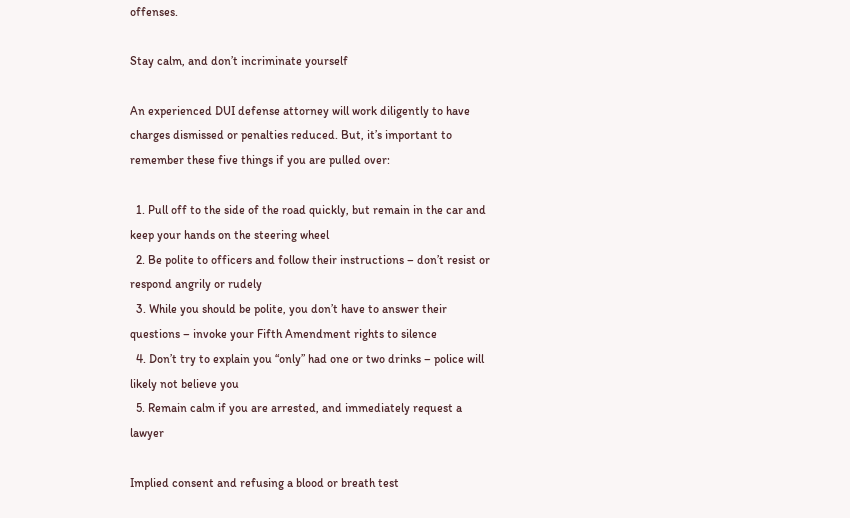offenses.

Stay calm, and don’t incriminate yourself

An experienced DUI defense attorney will work diligently to have charges dismissed or penalties reduced. But, it’s important to remember these five things if you are pulled over:

  1. Pull off to the side of the road quickly, but remain in the car and keep your hands on the steering wheel
  2. Be polite to officers and follow their instructions – don’t resist or respond angrily or rudely
  3. While you should be polite, you don’t have to answer their questions – invoke your Fifth Amendment rights to silence
  4. Don’t try to explain you “only” had one or two drinks – police will likely not believe you
  5. Remain calm if you are arrested, and immediately request a lawyer

Implied consent and refusing a blood or breath test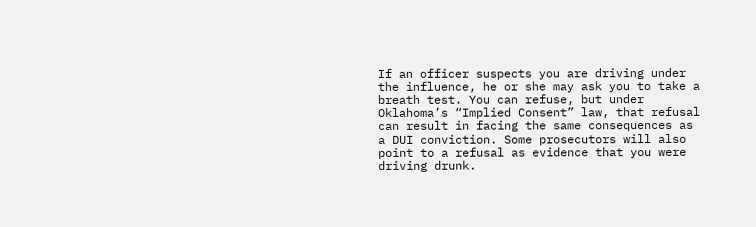If an officer suspects you are driving under the influence, he or she may ask you to take a breath test. You can refuse, but under Oklahoma’s “Implied Consent” law, that refusal can result in facing the same consequences as a DUI conviction. Some prosecutors will also point to a refusal as evidence that you were driving drunk.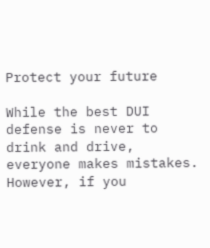Protect your future

While the best DUI defense is never to drink and drive, everyone makes mistakes. However, if you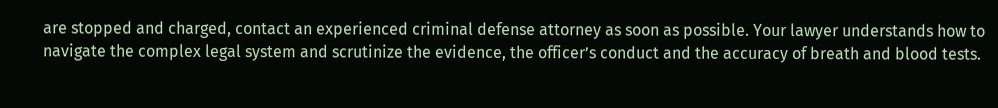are stopped and charged, contact an experienced criminal defense attorney as soon as possible. Your lawyer understands how to navigate the complex legal system and scrutinize the evidence, the officer’s conduct and the accuracy of breath and blood tests.